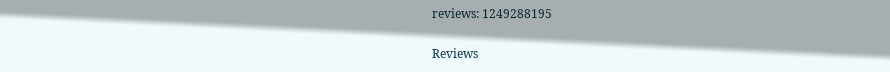reviews: 1249288195

Reviews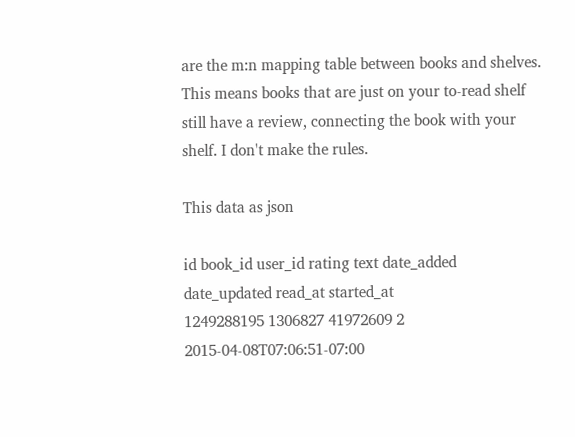are the m:n mapping table between books and shelves. This means books that are just on your to-read shelf still have a review, connecting the book with your shelf. I don't make the rules.

This data as json

id book_id user_id rating text date_added date_updated read_at started_at
1249288195 1306827 41972609 2   2015-04-08T07:06:51-07:00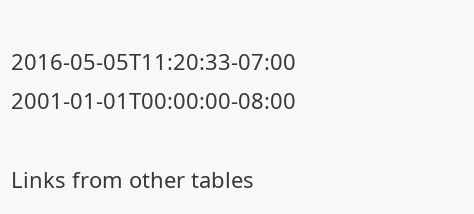2016-05-05T11:20:33-07:00 2001-01-01T00:00:00-08:00

Links from other tables